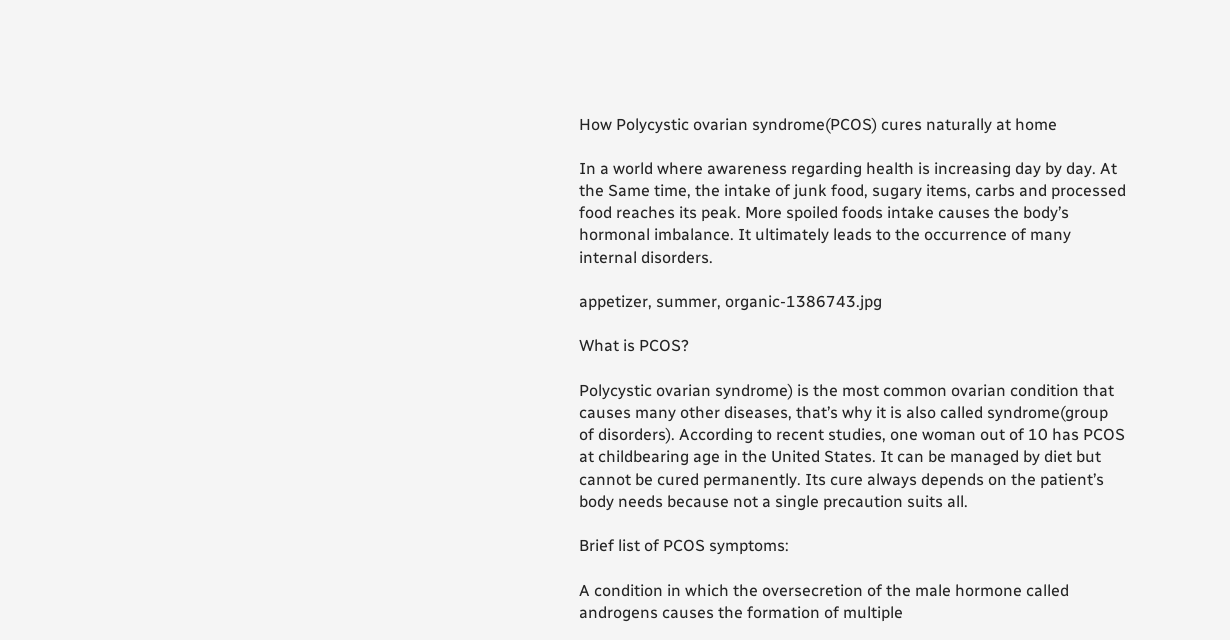How Polycystic ovarian syndrome(PCOS) cures naturally at home

In a world where awareness regarding health is increasing day by day. At the Same time, the intake of junk food, sugary items, carbs and processed food reaches its peak. More spoiled foods intake causes the body’s hormonal imbalance. It ultimately leads to the occurrence of many internal disorders.

appetizer, summer, organic-1386743.jpg

What is PCOS?

Polycystic ovarian syndrome) is the most common ovarian condition that causes many other diseases, that’s why it is also called syndrome(group of disorders). According to recent studies, one woman out of 10 has PCOS at childbearing age in the United States. It can be managed by diet but cannot be cured permanently. Its cure always depends on the patient’s body needs because not a single precaution suits all.

Brief list of PCOS symptoms:

A condition in which the oversecretion of the male hormone called androgens causes the formation of multiple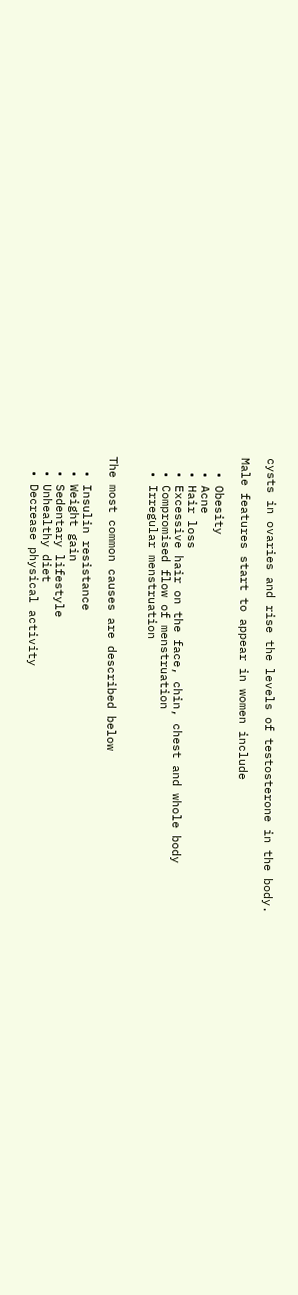cysts in ovaries and rise the levels of testosterone in the body.

Male features start to appear in women include

  • Obesity
  • Acne
  • Hair loss
  • Excessive hair on the face, chin, chest and whole body
  • Compromised flow of menstruation
  • Irregular menstruation


The most common causes are described below

  • Insulin resistance
  • Weight gain
  • Sedentary lifestyle
  • Unhealthy diet
  • Decrease physical activity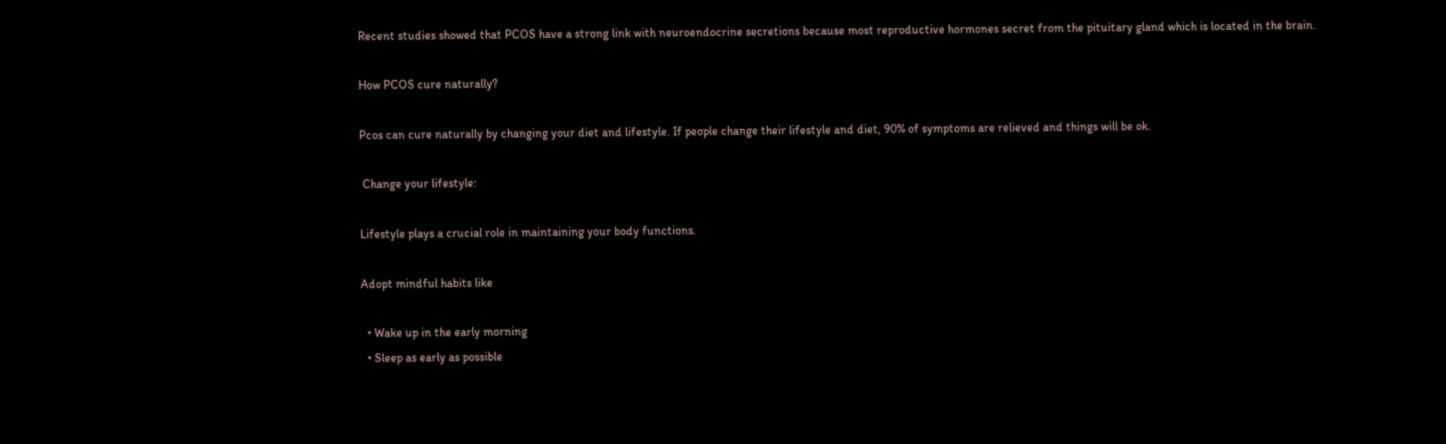Recent studies showed that PCOS have a strong link with neuroendocrine secretions because most reproductive hormones secret from the pituitary gland which is located in the brain.

How PCOS cure naturally?

Pcos can cure naturally by changing your diet and lifestyle. If people change their lifestyle and diet, 90% of symptoms are relieved and things will be ok.

 Change your lifestyle:

Lifestyle plays a crucial role in maintaining your body functions.

Adopt mindful habits like

  • Wake up in the early morning
  • Sleep as early as possible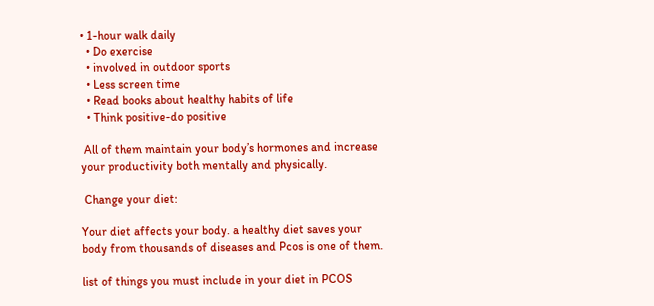• 1-hour walk daily
  • Do exercise
  • involved in outdoor sports
  • Less screen time
  • Read books about healthy habits of life
  • Think positive-do positive

 All of them maintain your body’s hormones and increase your productivity both mentally and physically.

 Change your diet:

Your diet affects your body. a healthy diet saves your body from thousands of diseases and Pcos is one of them.

list of things you must include in your diet in PCOS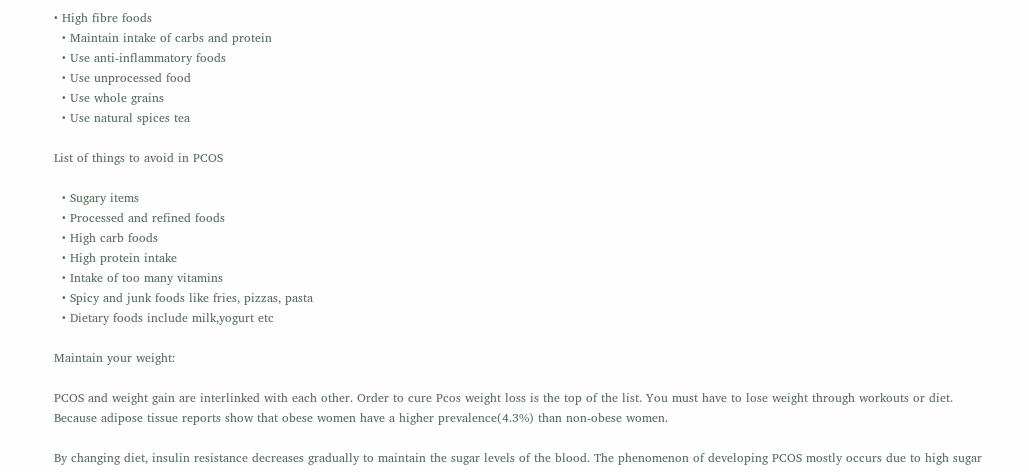• High fibre foods
  • Maintain intake of carbs and protein
  • Use anti-inflammatory foods
  • Use unprocessed food
  • Use whole grains
  • Use natural spices tea

List of things to avoid in PCOS

  • Sugary items
  • Processed and refined foods
  • High carb foods
  • High protein intake
  • Intake of too many vitamins
  • Spicy and junk foods like fries, pizzas, pasta
  • Dietary foods include milk,yogurt etc

Maintain your weight:

PCOS and weight gain are interlinked with each other. Order to cure Pcos weight loss is the top of the list. You must have to lose weight through workouts or diet. Because adipose tissue reports show that obese women have a higher prevalence(4.3%) than non-obese women.

By changing diet, insulin resistance decreases gradually to maintain the sugar levels of the blood. The phenomenon of developing PCOS mostly occurs due to high sugar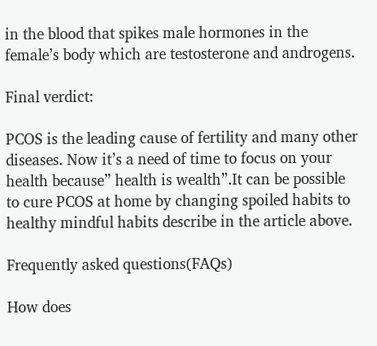in the blood that spikes male hormones in the female’s body which are testosterone and androgens.

Final verdict:

PCOS is the leading cause of fertility and many other diseases. Now it’s a need of time to focus on your health because” health is wealth”.It can be possible to cure PCOS at home by changing spoiled habits to healthy mindful habits describe in the article above.

Frequently asked questions(FAQs)

How does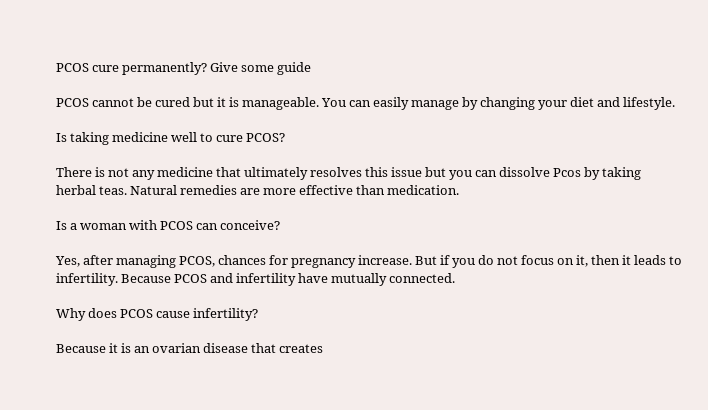PCOS cure permanently? Give some guide

PCOS cannot be cured but it is manageable. You can easily manage by changing your diet and lifestyle.

Is taking medicine well to cure PCOS?

There is not any medicine that ultimately resolves this issue but you can dissolve Pcos by taking herbal teas. Natural remedies are more effective than medication.

Is a woman with PCOS can conceive?

Yes, after managing PCOS, chances for pregnancy increase. But if you do not focus on it, then it leads to infertility. Because PCOS and infertility have mutually connected.

Why does PCOS cause infertility?

Because it is an ovarian disease that creates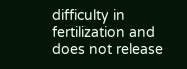difficulty in fertilization and does not release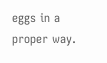eggs in a proper way.